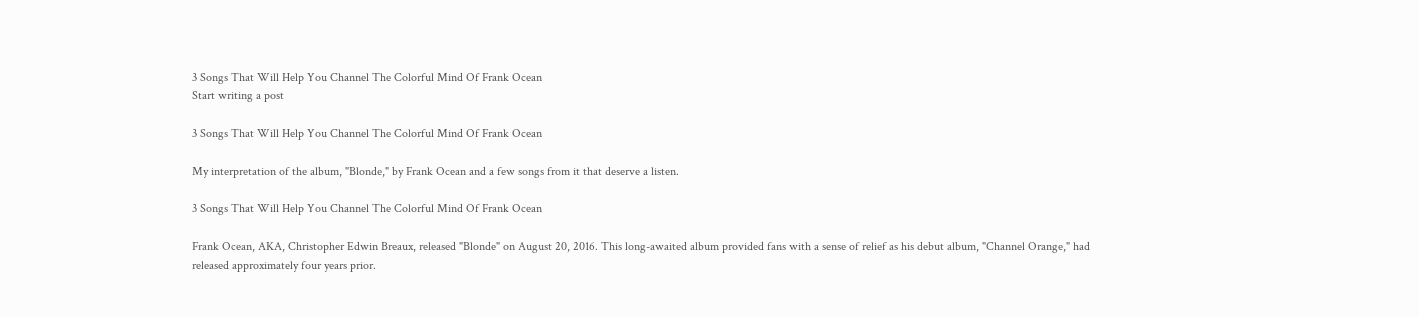3 Songs That Will Help You Channel The Colorful Mind Of Frank Ocean
Start writing a post

3 Songs That Will Help You Channel The Colorful Mind Of Frank Ocean

My interpretation of the album, "Blonde," by Frank Ocean and a few songs from it that deserve a listen.

3 Songs That Will Help You Channel The Colorful Mind Of Frank Ocean

Frank Ocean, AKA, Christopher Edwin Breaux, released "Blonde" on August 20, 2016. This long-awaited album provided fans with a sense of relief as his debut album, "Channel Orange," had released approximately four years prior.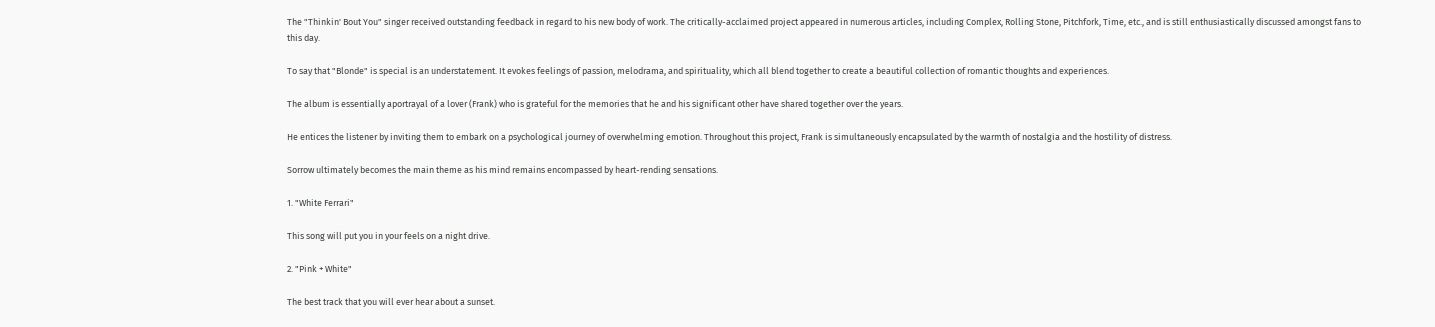The "Thinkin' Bout You" singer received outstanding feedback in regard to his new body of work. The critically-acclaimed project appeared in numerous articles, including Complex, Rolling Stone, Pitchfork, Time, etc., and is still enthusiastically discussed amongst fans to this day.

To say that "Blonde" is special is an understatement. It evokes feelings of passion, melodrama, and spirituality, which all blend together to create a beautiful collection of romantic thoughts and experiences.

The album is essentially aportrayal of a lover (Frank) who is grateful for the memories that he and his significant other have shared together over the years.

He entices the listener by inviting them to embark on a psychological journey of overwhelming emotion. Throughout this project, Frank is simultaneously encapsulated by the warmth of nostalgia and the hostility of distress.

Sorrow ultimately becomes the main theme as his mind remains encompassed by heart-rending sensations.

1. "White Ferrari"

This song will put you in your feels on a night drive.

2. "Pink + White"

The best track that you will ever hear about a sunset.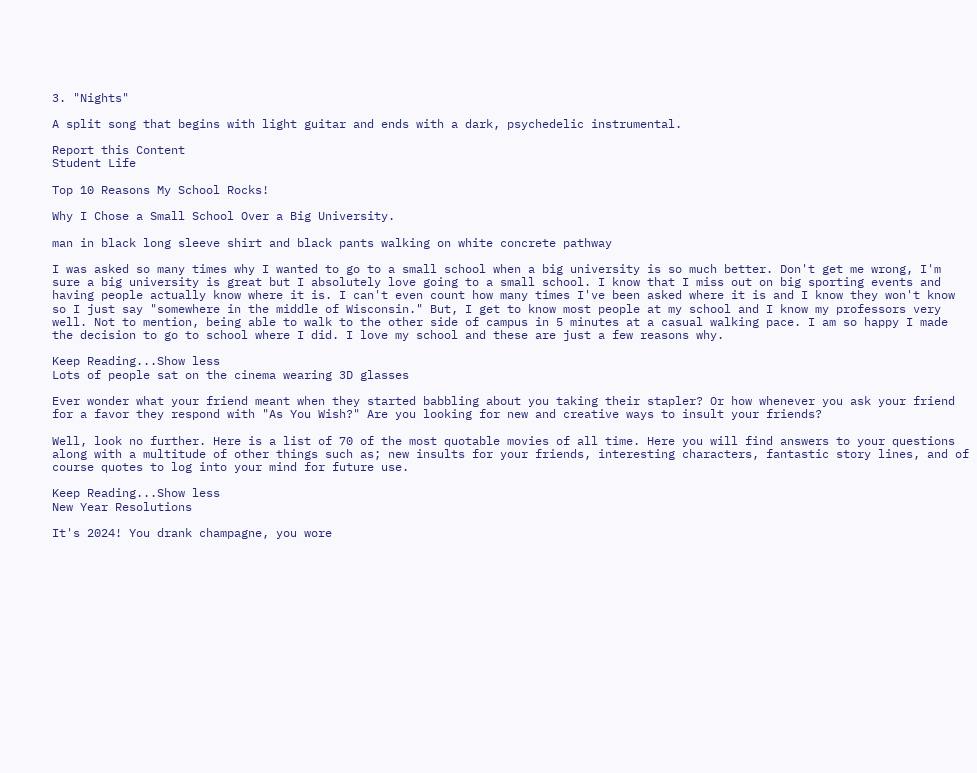3. "Nights"

A split song that begins with light guitar and ends with a dark, psychedelic instrumental.

Report this Content
Student Life

Top 10 Reasons My School Rocks!

Why I Chose a Small School Over a Big University.

man in black long sleeve shirt and black pants walking on white concrete pathway

I was asked so many times why I wanted to go to a small school when a big university is so much better. Don't get me wrong, I'm sure a big university is great but I absolutely love going to a small school. I know that I miss out on big sporting events and having people actually know where it is. I can't even count how many times I've been asked where it is and I know they won't know so I just say "somewhere in the middle of Wisconsin." But, I get to know most people at my school and I know my professors very well. Not to mention, being able to walk to the other side of campus in 5 minutes at a casual walking pace. I am so happy I made the decision to go to school where I did. I love my school and these are just a few reasons why.

Keep Reading...Show less
Lots of people sat on the cinema wearing 3D glasses

Ever wonder what your friend meant when they started babbling about you taking their stapler? Or how whenever you ask your friend for a favor they respond with "As You Wish?" Are you looking for new and creative ways to insult your friends?

Well, look no further. Here is a list of 70 of the most quotable movies of all time. Here you will find answers to your questions along with a multitude of other things such as; new insults for your friends, interesting characters, fantastic story lines, and of course quotes to log into your mind for future use.

Keep Reading...Show less
New Year Resolutions

It's 2024! You drank champagne, you wore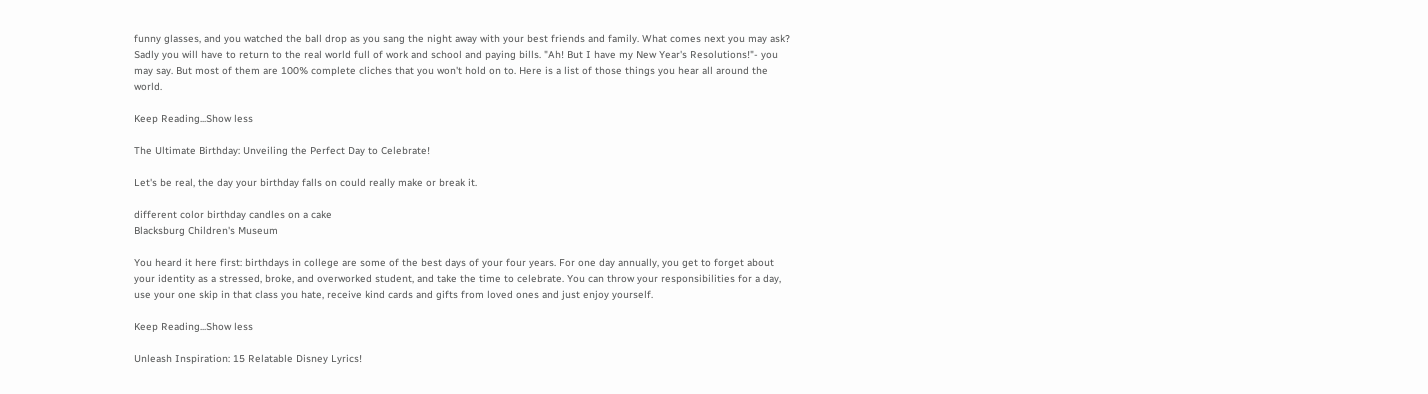funny glasses, and you watched the ball drop as you sang the night away with your best friends and family. What comes next you may ask? Sadly you will have to return to the real world full of work and school and paying bills. "Ah! But I have my New Year's Resolutions!"- you may say. But most of them are 100% complete cliches that you won't hold on to. Here is a list of those things you hear all around the world.

Keep Reading...Show less

The Ultimate Birthday: Unveiling the Perfect Day to Celebrate!

Let's be real, the day your birthday falls on could really make or break it.

different color birthday candles on a cake
Blacksburg Children's Museum

You heard it here first: birthdays in college are some of the best days of your four years. For one day annually, you get to forget about your identity as a stressed, broke, and overworked student, and take the time to celebrate. You can throw your responsibilities for a day, use your one skip in that class you hate, receive kind cards and gifts from loved ones and just enjoy yourself.

Keep Reading...Show less

Unleash Inspiration: 15 Relatable Disney Lyrics!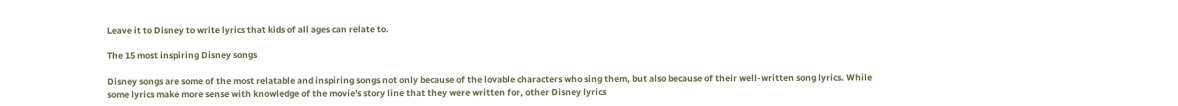Leave it to Disney to write lyrics that kids of all ages can relate to.

The 15 most inspiring Disney songs

Disney songs are some of the most relatable and inspiring songs not only because of the lovable characters who sing them, but also because of their well-written song lyrics. While some lyrics make more sense with knowledge of the movie's story line that they were written for, other Disney lyrics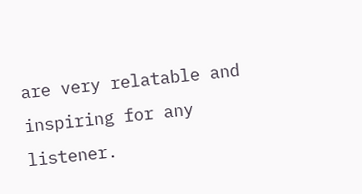are very relatable and inspiring for any listener.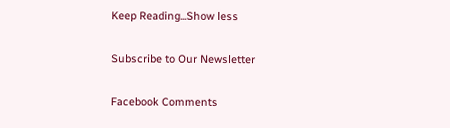Keep Reading...Show less

Subscribe to Our Newsletter

Facebook Comments